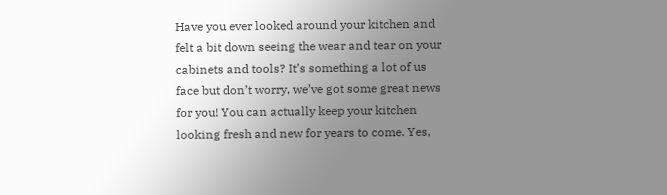Have you ever looked around your kitchen and felt a bit down seeing the wear and tear on your cabinets and tools? It’s something a lot of us face but don’t worry, we’ve got some great news for you! You can actually keep your kitchen looking fresh and new for years to come. Yes,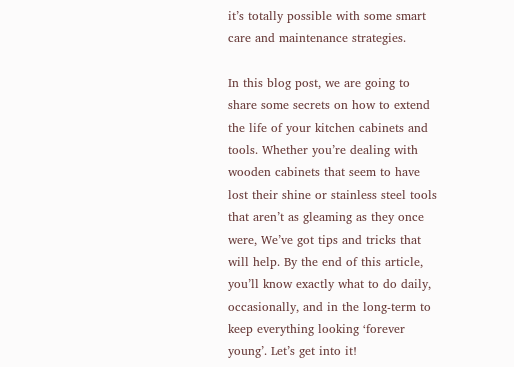it’s totally possible with some smart care and maintenance strategies.

In this blog post, we are going to share some secrets on how to extend the life of your kitchen cabinets and tools. Whether you’re dealing with wooden cabinets that seem to have lost their shine or stainless steel tools that aren’t as gleaming as they once were, We’ve got tips and tricks that will help. By the end of this article, you’ll know exactly what to do daily, occasionally, and in the long-term to keep everything looking ‘forever young’. Let’s get into it!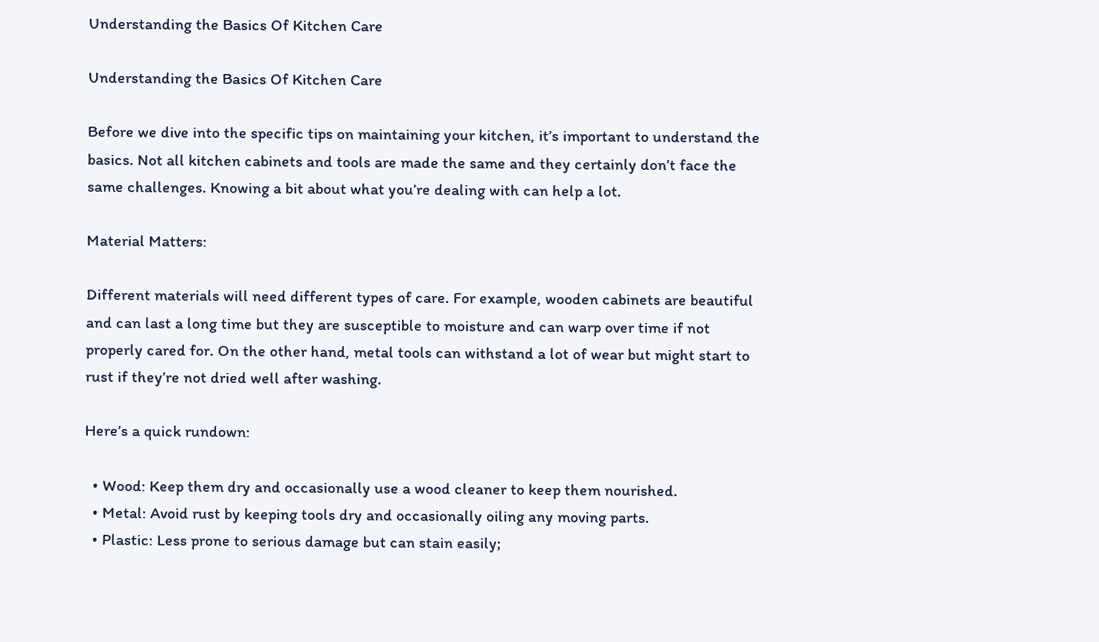Understanding the Basics Of Kitchen Care

Understanding the Basics Of Kitchen Care

Before we dive into the specific tips on maintaining your kitchen, it’s important to understand the basics. Not all kitchen cabinets and tools are made the same and they certainly don’t face the same challenges. Knowing a bit about what you’re dealing with can help a lot.

Material Matters:

Different materials will need different types of care. For example, wooden cabinets are beautiful and can last a long time but they are susceptible to moisture and can warp over time if not properly cared for. On the other hand, metal tools can withstand a lot of wear but might start to rust if they’re not dried well after washing.

Here’s a quick rundown:

  • Wood: Keep them dry and occasionally use a wood cleaner to keep them nourished.
  • Metal: Avoid rust by keeping tools dry and occasionally oiling any moving parts.
  • Plastic: Less prone to serious damage but can stain easily;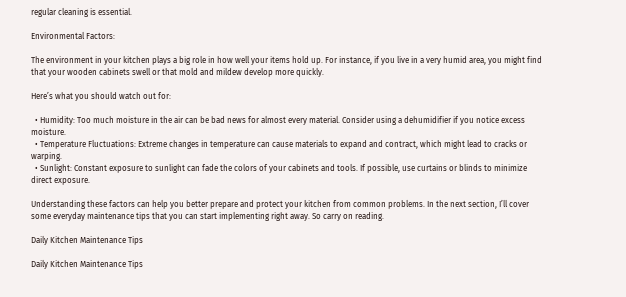regular cleaning is essential.

Environmental Factors:

The environment in your kitchen plays a big role in how well your items hold up. For instance, if you live in a very humid area, you might find that your wooden cabinets swell or that mold and mildew develop more quickly.

Here’s what you should watch out for:

  • Humidity: Too much moisture in the air can be bad news for almost every material. Consider using a dehumidifier if you notice excess moisture.
  • Temperature Fluctuations: Extreme changes in temperature can cause materials to expand and contract, which might lead to cracks or warping.
  • Sunlight: Constant exposure to sunlight can fade the colors of your cabinets and tools. If possible, use curtains or blinds to minimize direct exposure.

Understanding these factors can help you better prepare and protect your kitchen from common problems. In the next section, I’ll cover some everyday maintenance tips that you can start implementing right away. So carry on reading.

Daily Kitchen Maintenance Tips

Daily Kitchen Maintenance Tips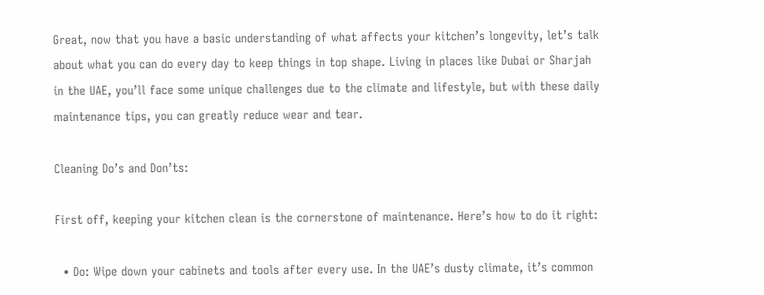Great, now that you have a basic understanding of what affects your kitchen’s longevity, let’s talk about what you can do every day to keep things in top shape. Living in places like Dubai or Sharjah in the UAE, you’ll face some unique challenges due to the climate and lifestyle, but with these daily maintenance tips, you can greatly reduce wear and tear.

Cleaning Do’s and Don’ts:

First off, keeping your kitchen clean is the cornerstone of maintenance. Here’s how to do it right:

  • Do: Wipe down your cabinets and tools after every use. In the UAE’s dusty climate, it’s common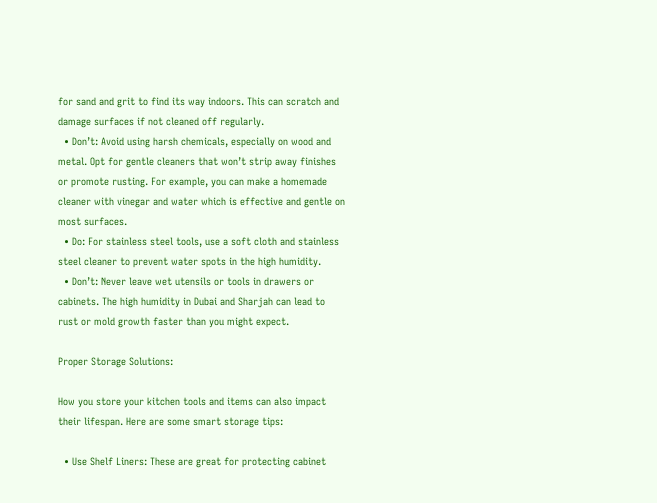for sand and grit to find its way indoors. This can scratch and damage surfaces if not cleaned off regularly.
  • Don’t: Avoid using harsh chemicals, especially on wood and metal. Opt for gentle cleaners that won’t strip away finishes or promote rusting. For example, you can make a homemade cleaner with vinegar and water which is effective and gentle on most surfaces.
  • Do: For stainless steel tools, use a soft cloth and stainless steel cleaner to prevent water spots in the high humidity.
  • Don’t: Never leave wet utensils or tools in drawers or cabinets. The high humidity in Dubai and Sharjah can lead to rust or mold growth faster than you might expect.

Proper Storage Solutions:

How you store your kitchen tools and items can also impact their lifespan. Here are some smart storage tips:

  • Use Shelf Liners: These are great for protecting cabinet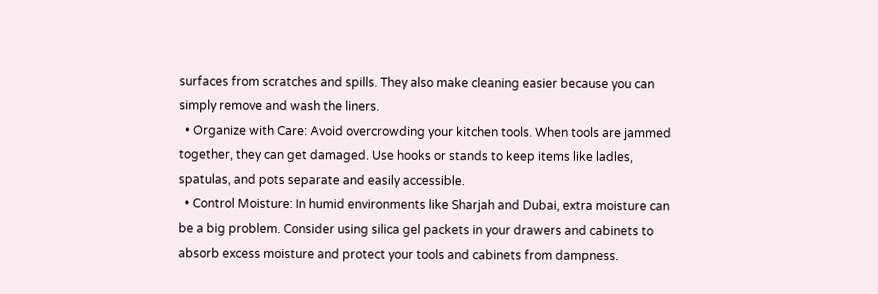surfaces from scratches and spills. They also make cleaning easier because you can simply remove and wash the liners.
  • Organize with Care: Avoid overcrowding your kitchen tools. When tools are jammed together, they can get damaged. Use hooks or stands to keep items like ladles, spatulas, and pots separate and easily accessible.
  • Control Moisture: In humid environments like Sharjah and Dubai, extra moisture can be a big problem. Consider using silica gel packets in your drawers and cabinets to absorb excess moisture and protect your tools and cabinets from dampness.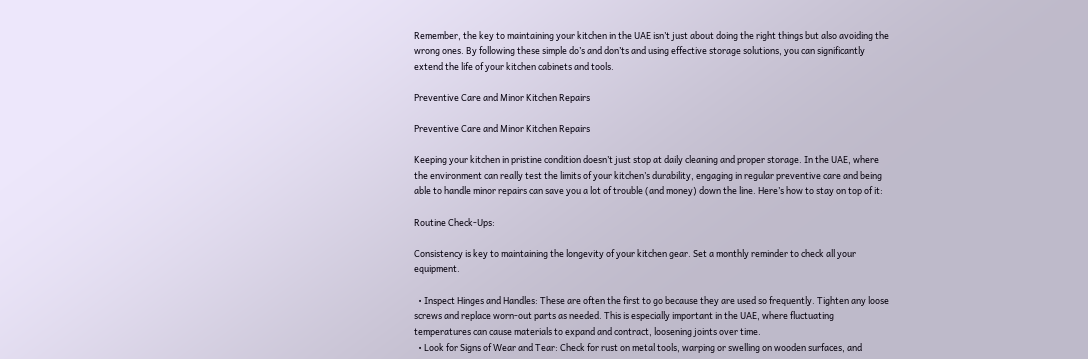Remember, the key to maintaining your kitchen in the UAE isn’t just about doing the right things but also avoiding the wrong ones. By following these simple do’s and don’ts and using effective storage solutions, you can significantly extend the life of your kitchen cabinets and tools.

Preventive Care and Minor Kitchen Repairs

Preventive Care and Minor Kitchen Repairs

Keeping your kitchen in pristine condition doesn’t just stop at daily cleaning and proper storage. In the UAE, where the environment can really test the limits of your kitchen’s durability, engaging in regular preventive care and being able to handle minor repairs can save you a lot of trouble (and money) down the line. Here’s how to stay on top of it:

Routine Check-Ups:

Consistency is key to maintaining the longevity of your kitchen gear. Set a monthly reminder to check all your equipment.

  • Inspect Hinges and Handles: These are often the first to go because they are used so frequently. Tighten any loose screws and replace worn-out parts as needed. This is especially important in the UAE, where fluctuating temperatures can cause materials to expand and contract, loosening joints over time.
  • Look for Signs of Wear and Tear: Check for rust on metal tools, warping or swelling on wooden surfaces, and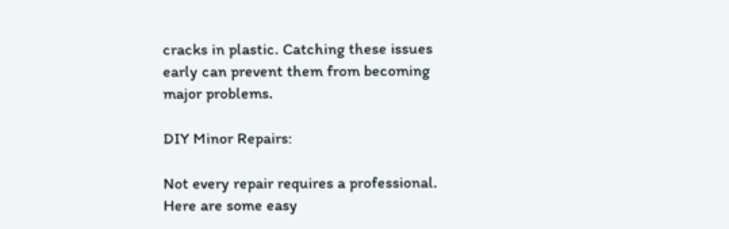cracks in plastic. Catching these issues early can prevent them from becoming major problems.

DIY Minor Repairs:

Not every repair requires a professional. Here are some easy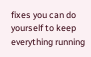fixes you can do yourself to keep everything running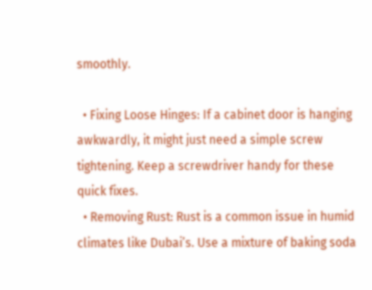smoothly.

  • Fixing Loose Hinges: If a cabinet door is hanging awkwardly, it might just need a simple screw tightening. Keep a screwdriver handy for these quick fixes.
  • Removing Rust: Rust is a common issue in humid climates like Dubai’s. Use a mixture of baking soda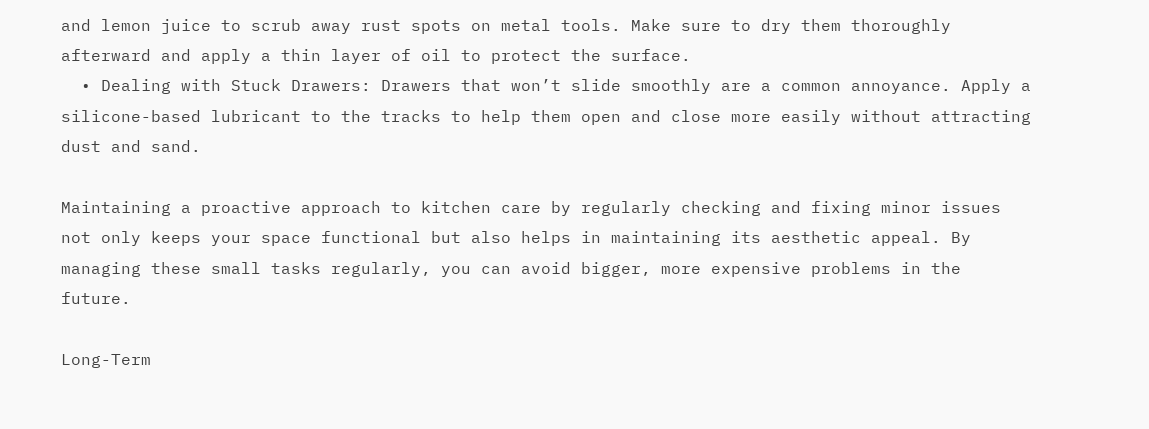and lemon juice to scrub away rust spots on metal tools. Make sure to dry them thoroughly afterward and apply a thin layer of oil to protect the surface.
  • Dealing with Stuck Drawers: Drawers that won’t slide smoothly are a common annoyance. Apply a silicone-based lubricant to the tracks to help them open and close more easily without attracting dust and sand.

Maintaining a proactive approach to kitchen care by regularly checking and fixing minor issues not only keeps your space functional but also helps in maintaining its aesthetic appeal. By managing these small tasks regularly, you can avoid bigger, more expensive problems in the future.

Long-Term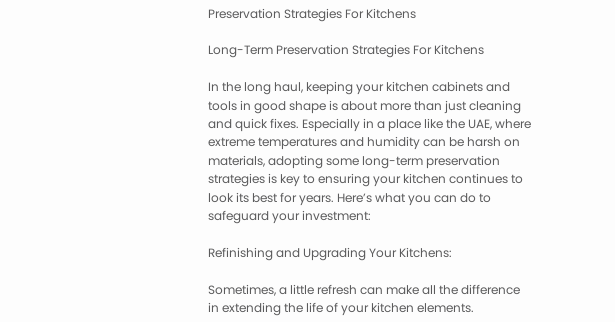Preservation Strategies For Kitchens

Long-Term Preservation Strategies For Kitchens

In the long haul, keeping your kitchen cabinets and tools in good shape is about more than just cleaning and quick fixes. Especially in a place like the UAE, where extreme temperatures and humidity can be harsh on materials, adopting some long-term preservation strategies is key to ensuring your kitchen continues to look its best for years. Here’s what you can do to safeguard your investment:

Refinishing and Upgrading Your Kitchens:

Sometimes, a little refresh can make all the difference in extending the life of your kitchen elements.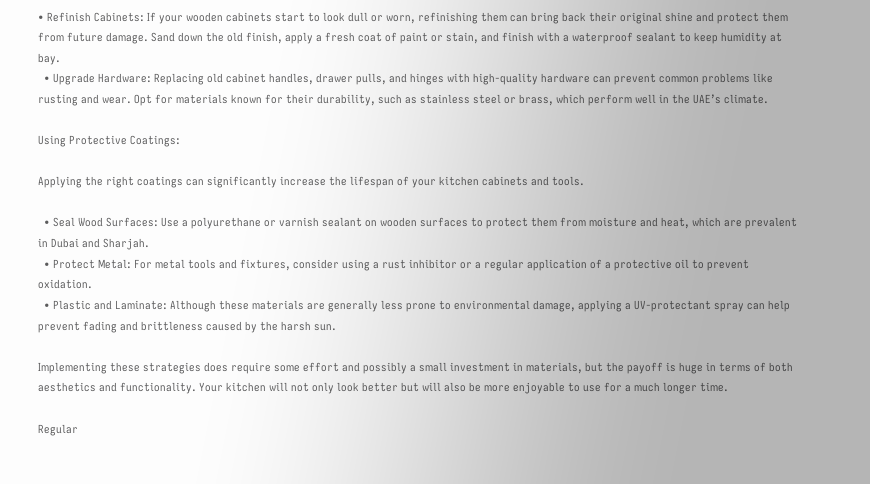• Refinish Cabinets: If your wooden cabinets start to look dull or worn, refinishing them can bring back their original shine and protect them from future damage. Sand down the old finish, apply a fresh coat of paint or stain, and finish with a waterproof sealant to keep humidity at bay.
  • Upgrade Hardware: Replacing old cabinet handles, drawer pulls, and hinges with high-quality hardware can prevent common problems like rusting and wear. Opt for materials known for their durability, such as stainless steel or brass, which perform well in the UAE’s climate.

Using Protective Coatings:

Applying the right coatings can significantly increase the lifespan of your kitchen cabinets and tools.

  • Seal Wood Surfaces: Use a polyurethane or varnish sealant on wooden surfaces to protect them from moisture and heat, which are prevalent in Dubai and Sharjah.
  • Protect Metal: For metal tools and fixtures, consider using a rust inhibitor or a regular application of a protective oil to prevent oxidation.
  • Plastic and Laminate: Although these materials are generally less prone to environmental damage, applying a UV-protectant spray can help prevent fading and brittleness caused by the harsh sun.

Implementing these strategies does require some effort and possibly a small investment in materials, but the payoff is huge in terms of both aesthetics and functionality. Your kitchen will not only look better but will also be more enjoyable to use for a much longer time.

Regular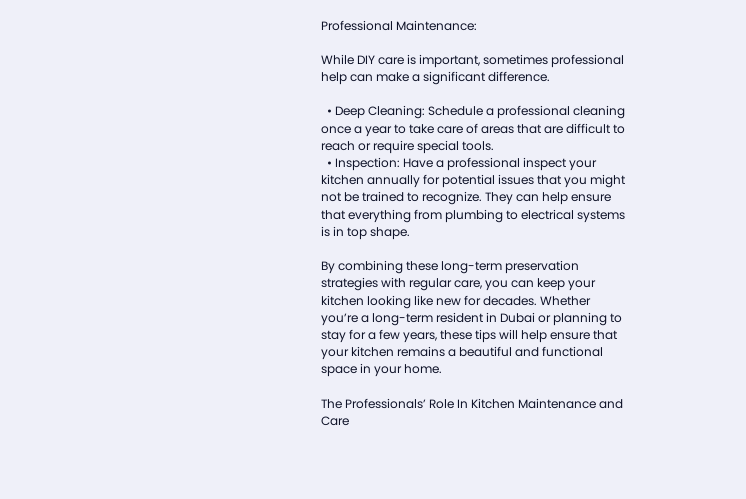Professional Maintenance:

While DIY care is important, sometimes professional help can make a significant difference.

  • Deep Cleaning: Schedule a professional cleaning once a year to take care of areas that are difficult to reach or require special tools.
  • Inspection: Have a professional inspect your kitchen annually for potential issues that you might not be trained to recognize. They can help ensure that everything from plumbing to electrical systems is in top shape.

By combining these long-term preservation strategies with regular care, you can keep your kitchen looking like new for decades. Whether you’re a long-term resident in Dubai or planning to stay for a few years, these tips will help ensure that your kitchen remains a beautiful and functional space in your home.

The Professionals’ Role In Kitchen Maintenance and Care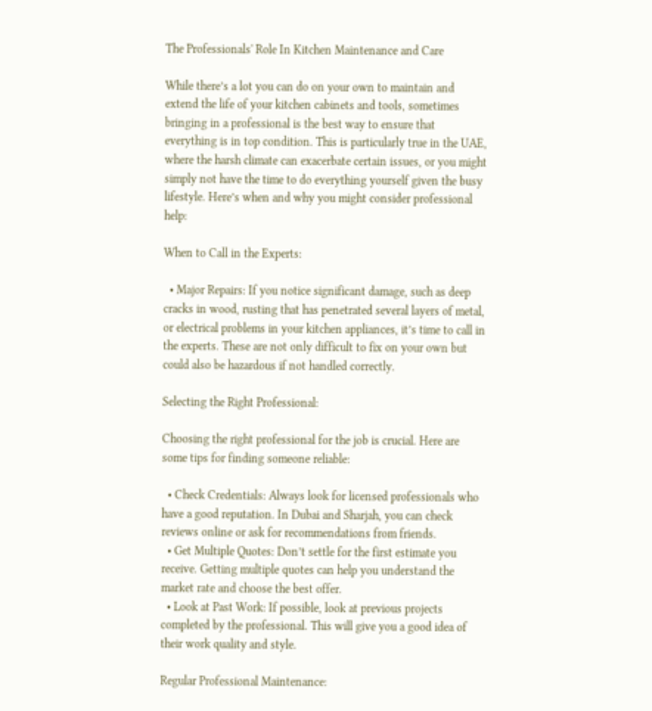The Professionals' Role In Kitchen Maintenance and Care

While there’s a lot you can do on your own to maintain and extend the life of your kitchen cabinets and tools, sometimes bringing in a professional is the best way to ensure that everything is in top condition. This is particularly true in the UAE, where the harsh climate can exacerbate certain issues, or you might simply not have the time to do everything yourself given the busy lifestyle. Here’s when and why you might consider professional help:

When to Call in the Experts:

  • Major Repairs: If you notice significant damage, such as deep cracks in wood, rusting that has penetrated several layers of metal, or electrical problems in your kitchen appliances, it’s time to call in the experts. These are not only difficult to fix on your own but could also be hazardous if not handled correctly.

Selecting the Right Professional:

Choosing the right professional for the job is crucial. Here are some tips for finding someone reliable:

  • Check Credentials: Always look for licensed professionals who have a good reputation. In Dubai and Sharjah, you can check reviews online or ask for recommendations from friends.
  • Get Multiple Quotes: Don’t settle for the first estimate you receive. Getting multiple quotes can help you understand the market rate and choose the best offer.
  • Look at Past Work: If possible, look at previous projects completed by the professional. This will give you a good idea of their work quality and style.

Regular Professional Maintenance: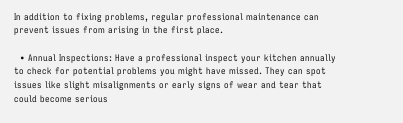In addition to fixing problems, regular professional maintenance can prevent issues from arising in the first place.

  • Annual Inspections: Have a professional inspect your kitchen annually to check for potential problems you might have missed. They can spot issues like slight misalignments or early signs of wear and tear that could become serious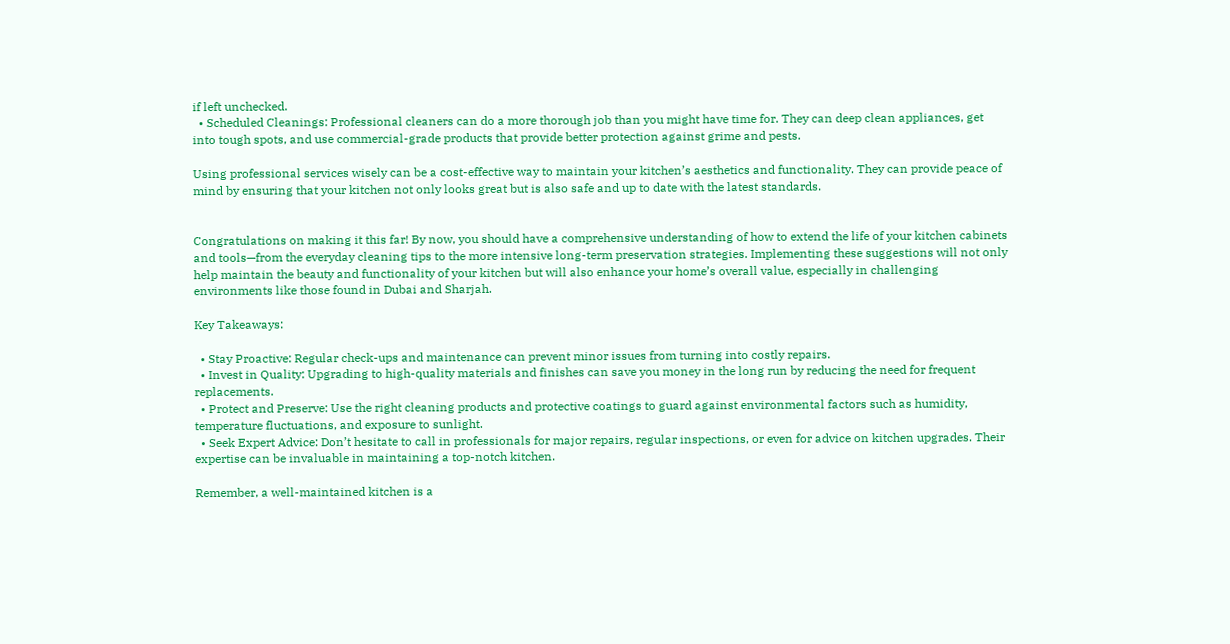if left unchecked.
  • Scheduled Cleanings: Professional cleaners can do a more thorough job than you might have time for. They can deep clean appliances, get into tough spots, and use commercial-grade products that provide better protection against grime and pests.

Using professional services wisely can be a cost-effective way to maintain your kitchen’s aesthetics and functionality. They can provide peace of mind by ensuring that your kitchen not only looks great but is also safe and up to date with the latest standards.


Congratulations on making it this far! By now, you should have a comprehensive understanding of how to extend the life of your kitchen cabinets and tools—from the everyday cleaning tips to the more intensive long-term preservation strategies. Implementing these suggestions will not only help maintain the beauty and functionality of your kitchen but will also enhance your home’s overall value, especially in challenging environments like those found in Dubai and Sharjah.

Key Takeaways:

  • Stay Proactive: Regular check-ups and maintenance can prevent minor issues from turning into costly repairs.
  • Invest in Quality: Upgrading to high-quality materials and finishes can save you money in the long run by reducing the need for frequent replacements.
  • Protect and Preserve: Use the right cleaning products and protective coatings to guard against environmental factors such as humidity, temperature fluctuations, and exposure to sunlight.
  • Seek Expert Advice: Don’t hesitate to call in professionals for major repairs, regular inspections, or even for advice on kitchen upgrades. Their expertise can be invaluable in maintaining a top-notch kitchen.

Remember, a well-maintained kitchen is a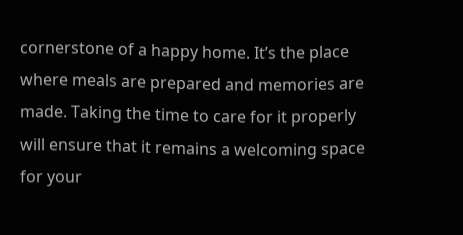cornerstone of a happy home. It’s the place where meals are prepared and memories are made. Taking the time to care for it properly will ensure that it remains a welcoming space for your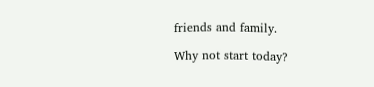friends and family.

Why not start today?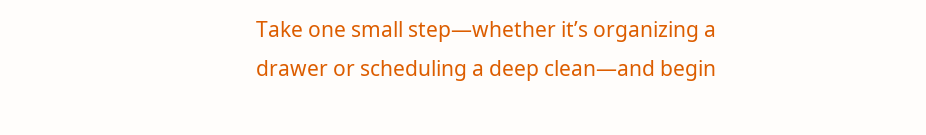Take one small step—whether it’s organizing a drawer or scheduling a deep clean—and begin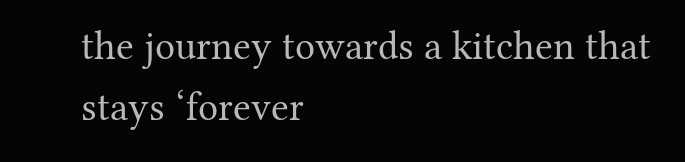the journey towards a kitchen that stays ‘forever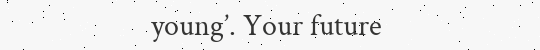young’. Your future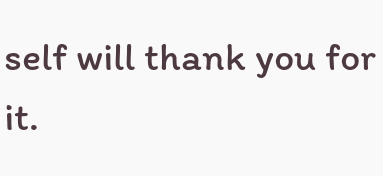self will thank you for it.